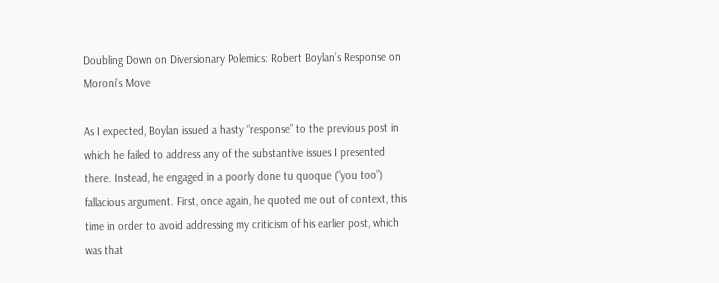Doubling Down on Diversionary Polemics: Robert Boylan’s Response on Moroni’s Move

As I expected, Boylan issued a hasty “response” to the previous post in which he failed to address any of the substantive issues I presented there. Instead, he engaged in a poorly done tu quoque (“you too”) fallacious argument. First, once again, he quoted me out of context, this time in order to avoid addressing my criticism of his earlier post, which was that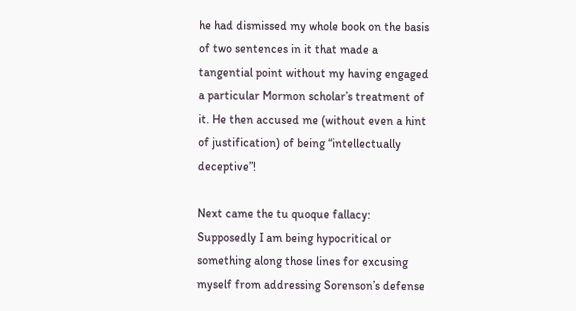he had dismissed my whole book on the basis of two sentences in it that made a tangential point without my having engaged a particular Mormon scholar’s treatment of it. He then accused me (without even a hint of justification) of being “intellectually deceptive”!

Next came the tu quoque fallacy: Supposedly I am being hypocritical or something along those lines for excusing myself from addressing Sorenson’s defense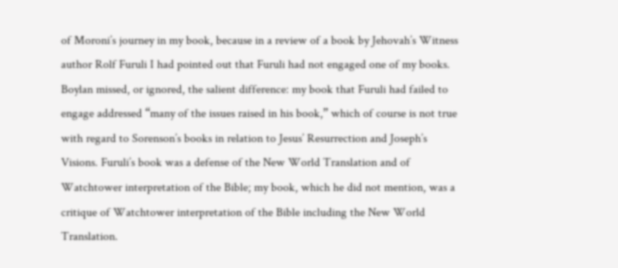of Moroni’s journey in my book, because in a review of a book by Jehovah’s Witness author Rolf Furuli I had pointed out that Furuli had not engaged one of my books. Boylan missed, or ignored, the salient difference: my book that Furuli had failed to engage addressed “many of the issues raised in his book,” which of course is not true with regard to Sorenson’s books in relation to Jesus’ Resurrection and Joseph’s Visions. Furuli’s book was a defense of the New World Translation and of Watchtower interpretation of the Bible; my book, which he did not mention, was a critique of Watchtower interpretation of the Bible including the New World Translation.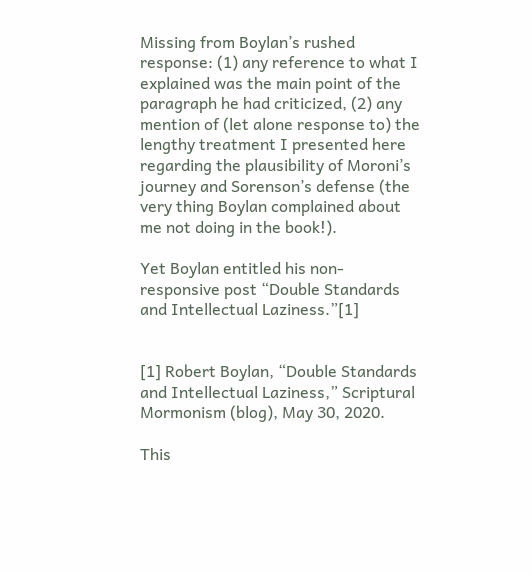Missing from Boylan’s rushed response: (1) any reference to what I explained was the main point of the paragraph he had criticized, (2) any mention of (let alone response to) the lengthy treatment I presented here regarding the plausibility of Moroni’s journey and Sorenson’s defense (the very thing Boylan complained about me not doing in the book!).

Yet Boylan entitled his non-responsive post “Double Standards and Intellectual Laziness.”[1]


[1] Robert Boylan, “Double Standards and Intellectual Laziness,” Scriptural Mormonism (blog), May 30, 2020.

This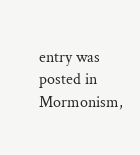entry was posted in Mormonism,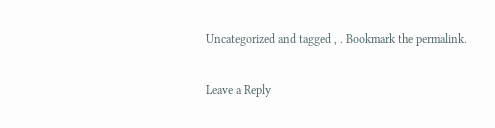Uncategorized and tagged , . Bookmark the permalink.

Leave a Reply